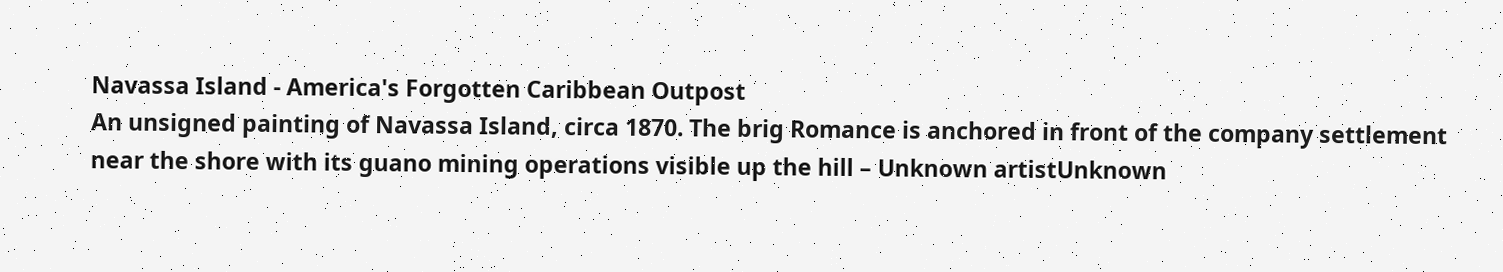Navassa Island - America's Forgotten Caribbean Outpost
An unsigned painting of Navassa Island, circa 1870. The brig Romance is anchored in front of the company settlement near the shore with its guano mining operations visible up the hill – Unknown artistUnknown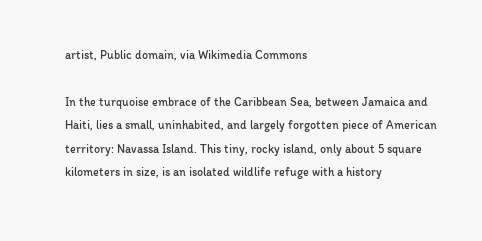artist, Public domain, via Wikimedia Commons

In the turquoise embrace of the Caribbean Sea, between Jamaica and Haiti, lies a small, uninhabited, and largely forgotten piece of American territory: Navassa Island. This tiny, rocky island, only about 5 square kilometers in size, is an isolated wildlife refuge with a history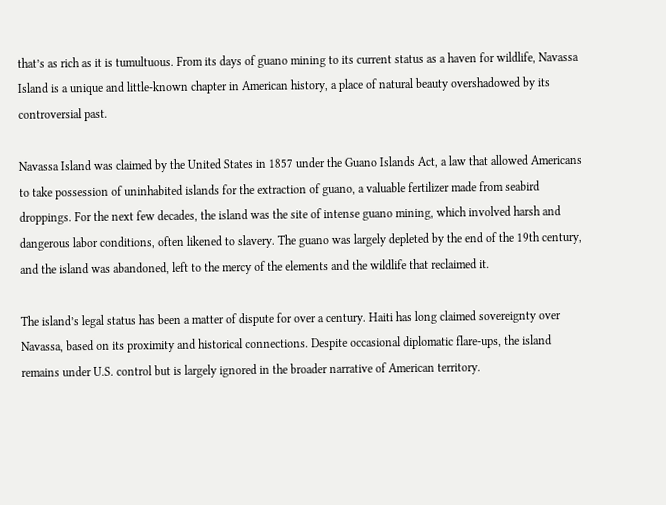that’s as rich as it is tumultuous. From its days of guano mining to its current status as a haven for wildlife, Navassa Island is a unique and little-known chapter in American history, a place of natural beauty overshadowed by its controversial past.

Navassa Island was claimed by the United States in 1857 under the Guano Islands Act, a law that allowed Americans to take possession of uninhabited islands for the extraction of guano, a valuable fertilizer made from seabird droppings. For the next few decades, the island was the site of intense guano mining, which involved harsh and dangerous labor conditions, often likened to slavery. The guano was largely depleted by the end of the 19th century, and the island was abandoned, left to the mercy of the elements and the wildlife that reclaimed it.

The island’s legal status has been a matter of dispute for over a century. Haiti has long claimed sovereignty over Navassa, based on its proximity and historical connections. Despite occasional diplomatic flare-ups, the island remains under U.S. control but is largely ignored in the broader narrative of American territory.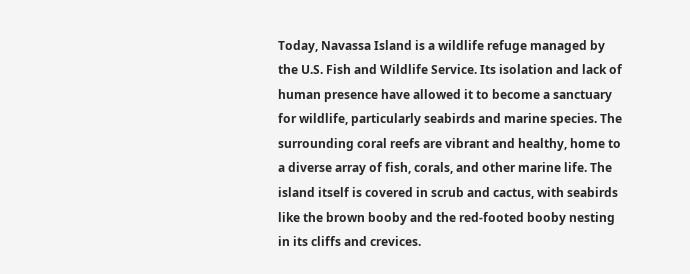Today, Navassa Island is a wildlife refuge managed by the U.S. Fish and Wildlife Service. Its isolation and lack of human presence have allowed it to become a sanctuary for wildlife, particularly seabirds and marine species. The surrounding coral reefs are vibrant and healthy, home to a diverse array of fish, corals, and other marine life. The island itself is covered in scrub and cactus, with seabirds like the brown booby and the red-footed booby nesting in its cliffs and crevices.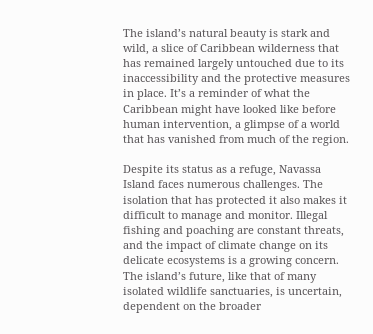The island’s natural beauty is stark and wild, a slice of Caribbean wilderness that has remained largely untouched due to its inaccessibility and the protective measures in place. It’s a reminder of what the Caribbean might have looked like before human intervention, a glimpse of a world that has vanished from much of the region.

Despite its status as a refuge, Navassa Island faces numerous challenges. The isolation that has protected it also makes it difficult to manage and monitor. Illegal fishing and poaching are constant threats, and the impact of climate change on its delicate ecosystems is a growing concern. The island’s future, like that of many isolated wildlife sanctuaries, is uncertain, dependent on the broader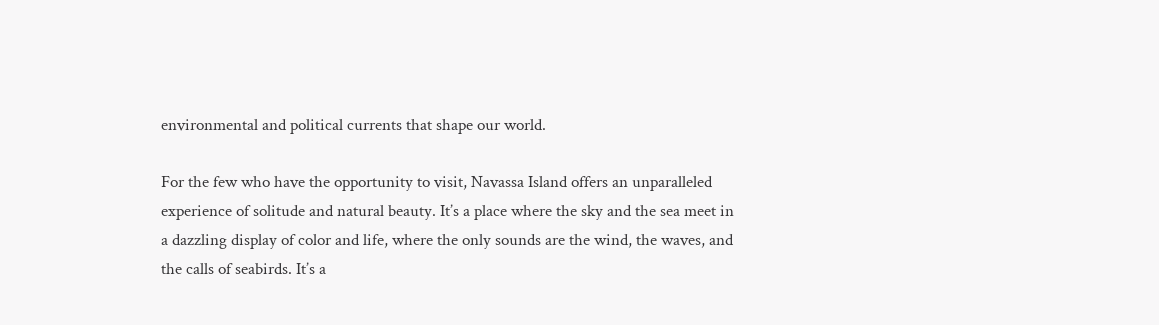environmental and political currents that shape our world.

For the few who have the opportunity to visit, Navassa Island offers an unparalleled experience of solitude and natural beauty. It’s a place where the sky and the sea meet in a dazzling display of color and life, where the only sounds are the wind, the waves, and the calls of seabirds. It’s a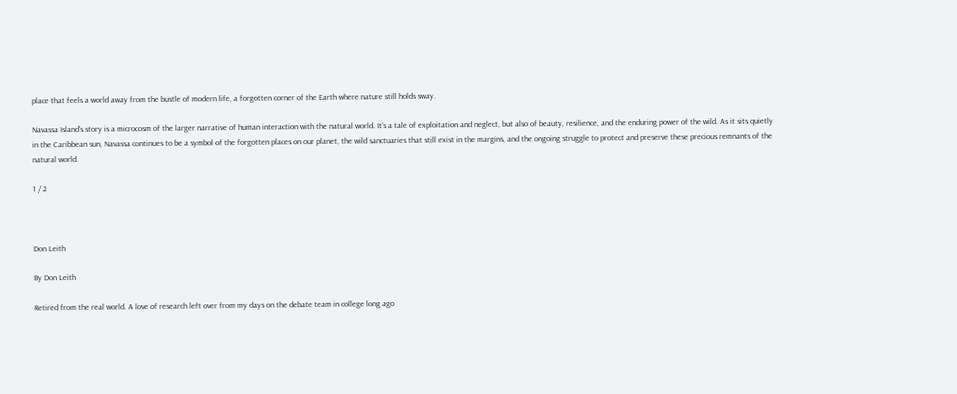place that feels a world away from the bustle of modern life, a forgotten corner of the Earth where nature still holds sway.

Navassa Island’s story is a microcosm of the larger narrative of human interaction with the natural world. It’s a tale of exploitation and neglect, but also of beauty, resilience, and the enduring power of the wild. As it sits quietly in the Caribbean sun, Navassa continues to be a symbol of the forgotten places on our planet, the wild sanctuaries that still exist in the margins, and the ongoing struggle to protect and preserve these precious remnants of the natural world.

1 / 2



Don Leith

By Don Leith

Retired from the real world. A love of research left over from my days on the debate team in college long ago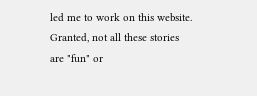led me to work on this website. Granted, not all these stories are "fun" or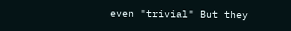even "trivial" But they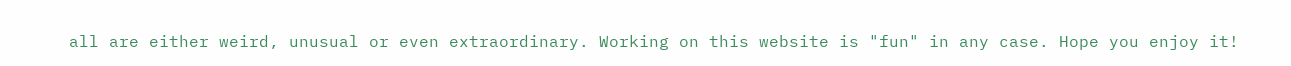all are either weird, unusual or even extraordinary. Working on this website is "fun" in any case. Hope you enjoy it!